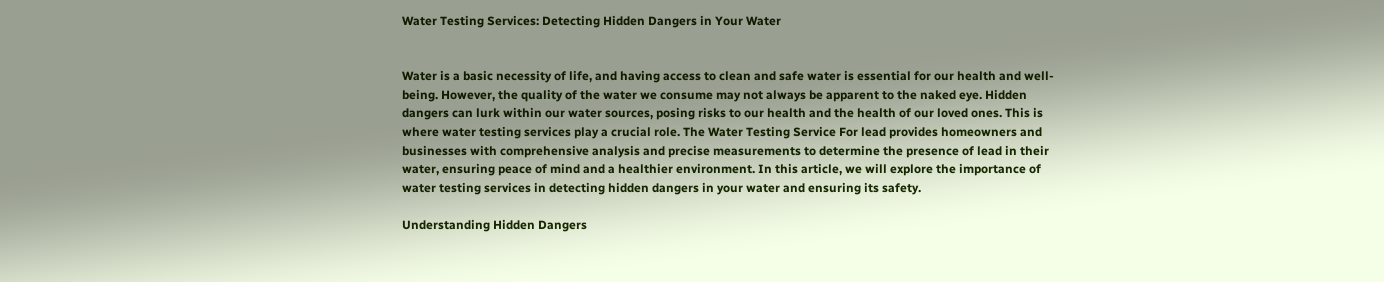Water Testing Services: Detecting Hidden Dangers in Your Water


Water is a basic necessity of life, and having access to clean and safe water is essential for our health and well-being. However, the quality of the water we consume may not always be apparent to the naked eye. Hidden dangers can lurk within our water sources, posing risks to our health and the health of our loved ones. This is where water testing services play a crucial role. The Water Testing Service For lead provides homeowners and businesses with comprehensive analysis and precise measurements to determine the presence of lead in their water, ensuring peace of mind and a healthier environment. In this article, we will explore the importance of water testing services in detecting hidden dangers in your water and ensuring its safety.

Understanding Hidden Dangers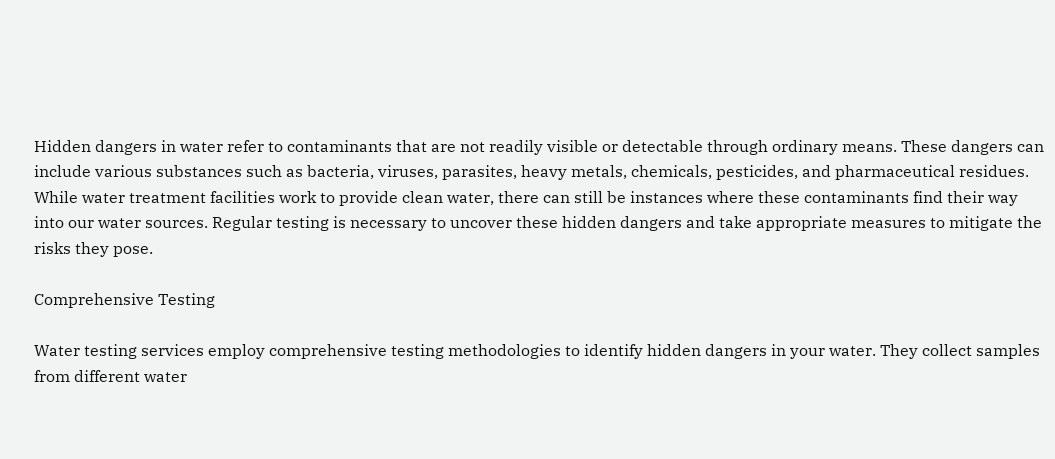Hidden dangers in water refer to contaminants that are not readily visible or detectable through ordinary means. These dangers can include various substances such as bacteria, viruses, parasites, heavy metals, chemicals, pesticides, and pharmaceutical residues. While water treatment facilities work to provide clean water, there can still be instances where these contaminants find their way into our water sources. Regular testing is necessary to uncover these hidden dangers and take appropriate measures to mitigate the risks they pose.

Comprehensive Testing

Water testing services employ comprehensive testing methodologies to identify hidden dangers in your water. They collect samples from different water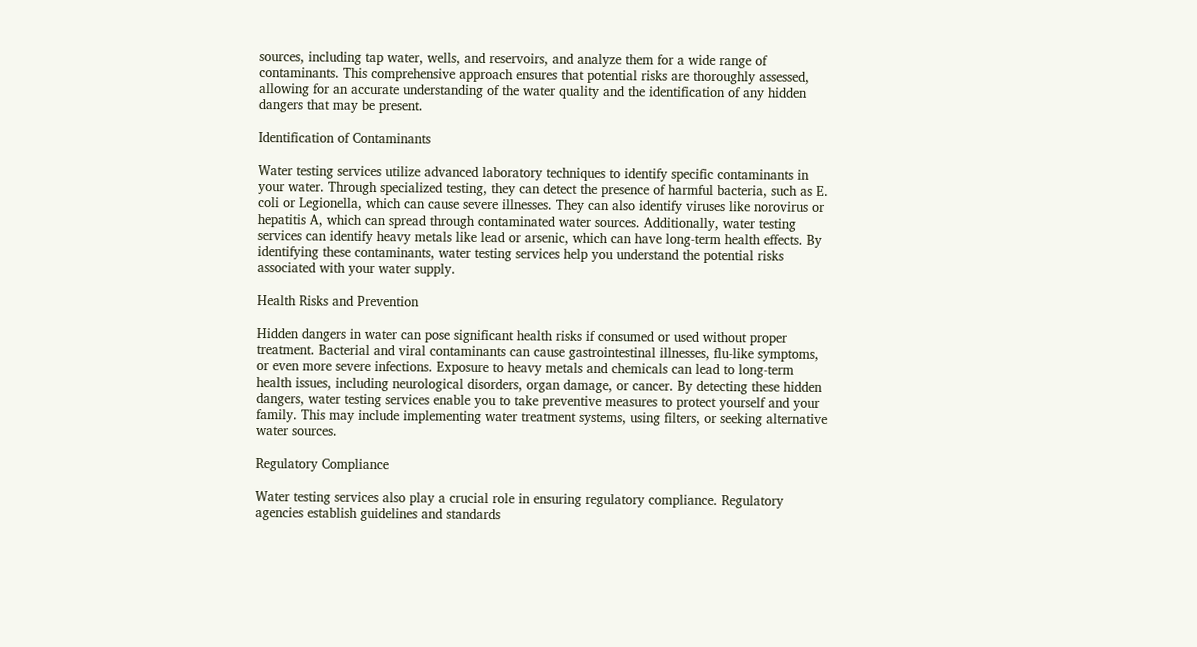sources, including tap water, wells, and reservoirs, and analyze them for a wide range of contaminants. This comprehensive approach ensures that potential risks are thoroughly assessed, allowing for an accurate understanding of the water quality and the identification of any hidden dangers that may be present.

Identification of Contaminants

Water testing services utilize advanced laboratory techniques to identify specific contaminants in your water. Through specialized testing, they can detect the presence of harmful bacteria, such as E. coli or Legionella, which can cause severe illnesses. They can also identify viruses like norovirus or hepatitis A, which can spread through contaminated water sources. Additionally, water testing services can identify heavy metals like lead or arsenic, which can have long-term health effects. By identifying these contaminants, water testing services help you understand the potential risks associated with your water supply.

Health Risks and Prevention

Hidden dangers in water can pose significant health risks if consumed or used without proper treatment. Bacterial and viral contaminants can cause gastrointestinal illnesses, flu-like symptoms, or even more severe infections. Exposure to heavy metals and chemicals can lead to long-term health issues, including neurological disorders, organ damage, or cancer. By detecting these hidden dangers, water testing services enable you to take preventive measures to protect yourself and your family. This may include implementing water treatment systems, using filters, or seeking alternative water sources.

Regulatory Compliance

Water testing services also play a crucial role in ensuring regulatory compliance. Regulatory agencies establish guidelines and standards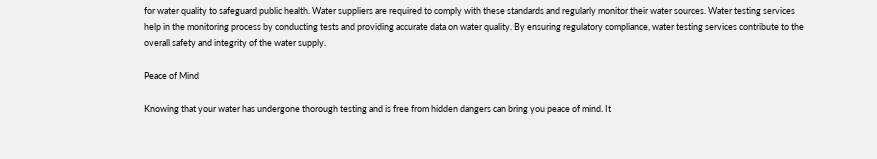for water quality to safeguard public health. Water suppliers are required to comply with these standards and regularly monitor their water sources. Water testing services help in the monitoring process by conducting tests and providing accurate data on water quality. By ensuring regulatory compliance, water testing services contribute to the overall safety and integrity of the water supply.

Peace of Mind

Knowing that your water has undergone thorough testing and is free from hidden dangers can bring you peace of mind. It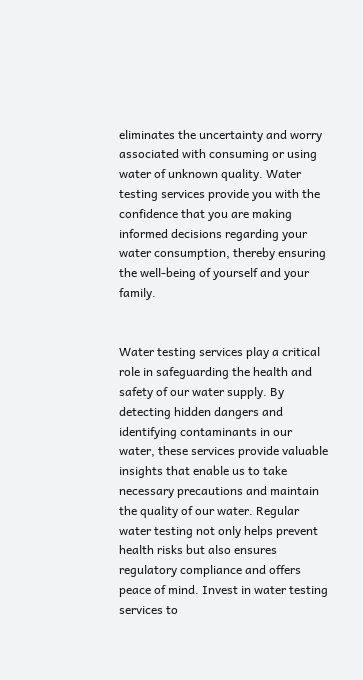eliminates the uncertainty and worry associated with consuming or using water of unknown quality. Water testing services provide you with the confidence that you are making informed decisions regarding your water consumption, thereby ensuring the well-being of yourself and your family.


Water testing services play a critical role in safeguarding the health and safety of our water supply. By detecting hidden dangers and identifying contaminants in our water, these services provide valuable insights that enable us to take necessary precautions and maintain the quality of our water. Regular water testing not only helps prevent health risks but also ensures regulatory compliance and offers peace of mind. Invest in water testing services to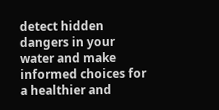detect hidden dangers in your water and make informed choices for a healthier and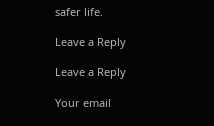safer life.

Leave a Reply

Leave a Reply

Your email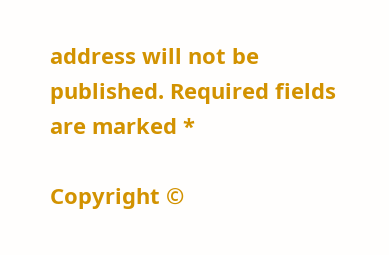address will not be published. Required fields are marked *

Copyright ©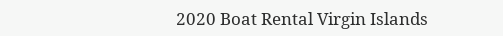2020 Boat Rental Virgin Islands